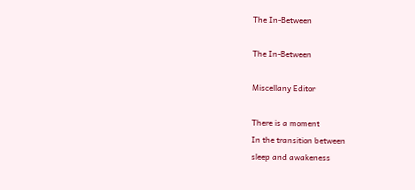The In-Between

The In-Between

Miscellany Editor

There is a moment
In the transition between
sleep and awakeness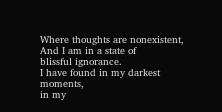Where thoughts are nonexistent,
And I am in a state of
blissful ignorance.
I have found in my darkest moments,
in my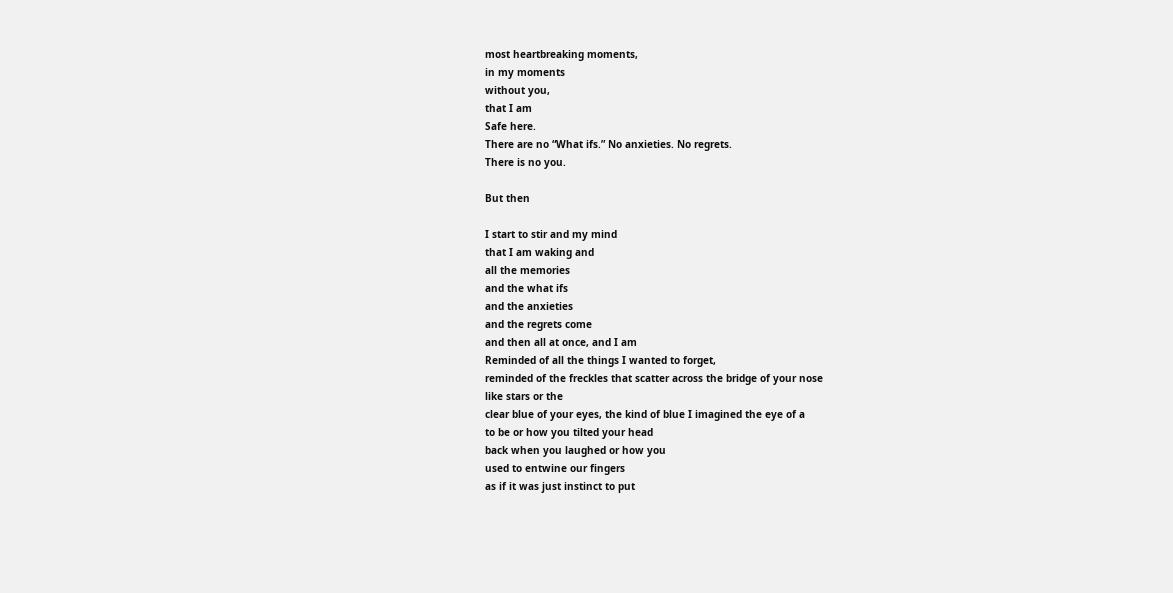most heartbreaking moments,
in my moments
without you,
that I am
Safe here.
There are no “What ifs.” No anxieties. No regrets.
There is no you.

But then

I start to stir and my mind
that I am waking and
all the memories
and the what ifs
and the anxieties
and the regrets come
and then all at once, and I am
Reminded of all the things I wanted to forget,
reminded of the freckles that scatter across the bridge of your nose
like stars or the
clear blue of your eyes, the kind of blue I imagined the eye of a
to be or how you tilted your head
back when you laughed or how you
used to entwine our fingers
as if it was just instinct to put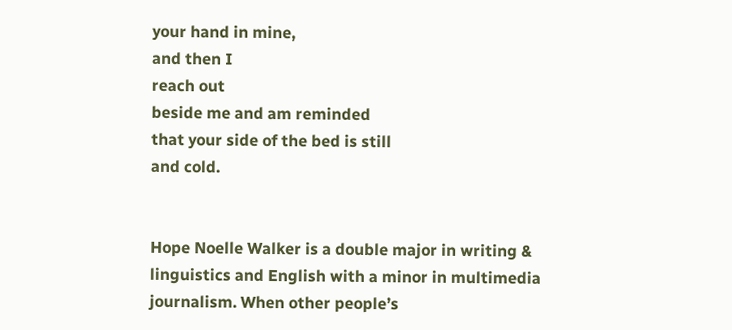your hand in mine,
and then I
reach out
beside me and am reminded
that your side of the bed is still
and cold.


Hope Noelle Walker is a double major in writing & linguistics and English with a minor in multimedia journalism. When other people’s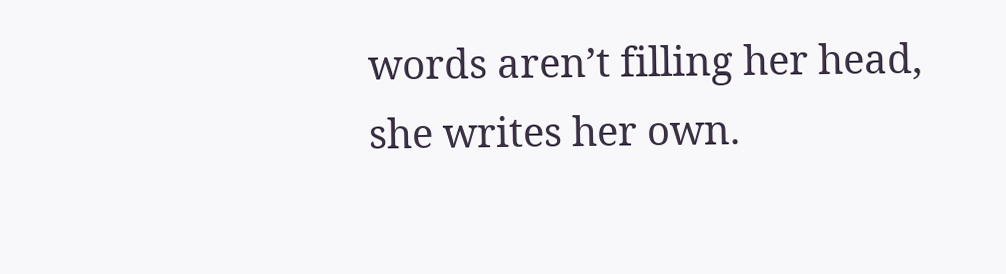words aren’t filling her head, she writes her own.